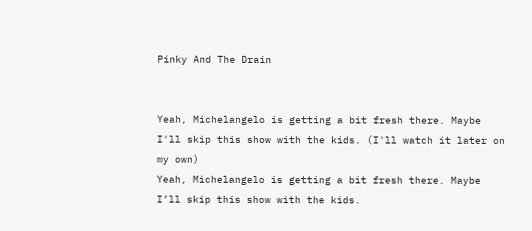Pinky And The Drain


Yeah, Michelangelo is getting a bit fresh there. Maybe I'll skip this show with the kids. (I'll watch it later on my own)
Yeah, Michelangelo is getting a bit fresh there. Maybe I’ll skip this show with the kids.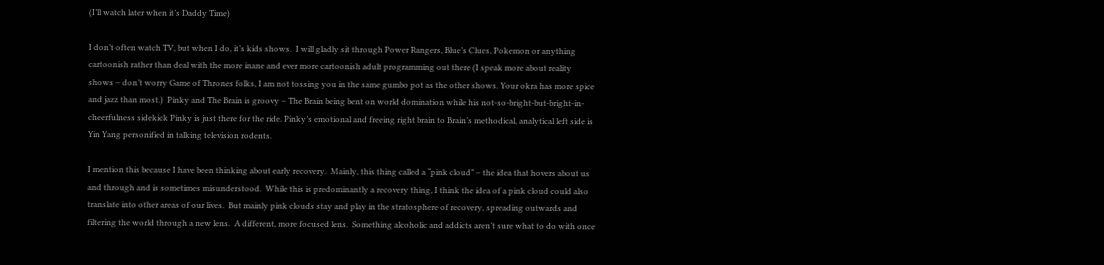(I’ll watch later when it’s Daddy Time)

I don’t often watch TV, but when I do, it’s kids shows.  I will gladly sit through Power Rangers, Blue’s Clues, Pokemon or anything cartoonish rather than deal with the more inane and ever more cartoonish adult programming out there (I speak more about reality shows – don’t worry Game of Thrones folks, I am not tossing you in the same gumbo pot as the other shows. Your okra has more spice and jazz than most.)  Pinky and The Brain is groovy – The Brain being bent on world domination while his not-so-bright-but-bright-in-cheerfulness sidekick Pinky is just there for the ride. Pinky’s emotional and freeing right brain to Brain’s methodical, analytical left side is Yin Yang personified in talking television rodents.

I mention this because I have been thinking about early recovery.  Mainly, this thing called a “pink cloud” – the idea that hovers about us and through and is sometimes misunderstood.  While this is predominantly a recovery thing, I think the idea of a pink cloud could also translate into other areas of our lives.  But mainly pink clouds stay and play in the stratosphere of recovery, spreading outwards and filtering the world through a new lens.  A different, more focused lens.  Something alcoholic and addicts aren’t sure what to do with once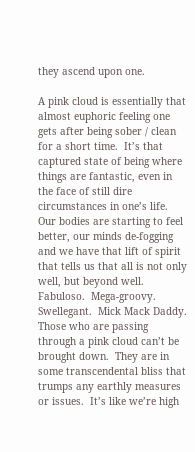they ascend upon one.

A pink cloud is essentially that almost euphoric feeling one gets after being sober / clean for a short time.  It’s that captured state of being where things are fantastic, even in the face of still dire circumstances in one’s life.  Our bodies are starting to feel better, our minds de-fogging and we have that lift of spirit that tells us that all is not only well, but beyond well.  Fabuloso.  Mega-groovy.  Swellegant.  Mick Mack Daddy.  Those who are passing through a pink cloud can’t be brought down.  They are in some transcendental bliss that trumps any earthly measures or issues.  It’s like we’re high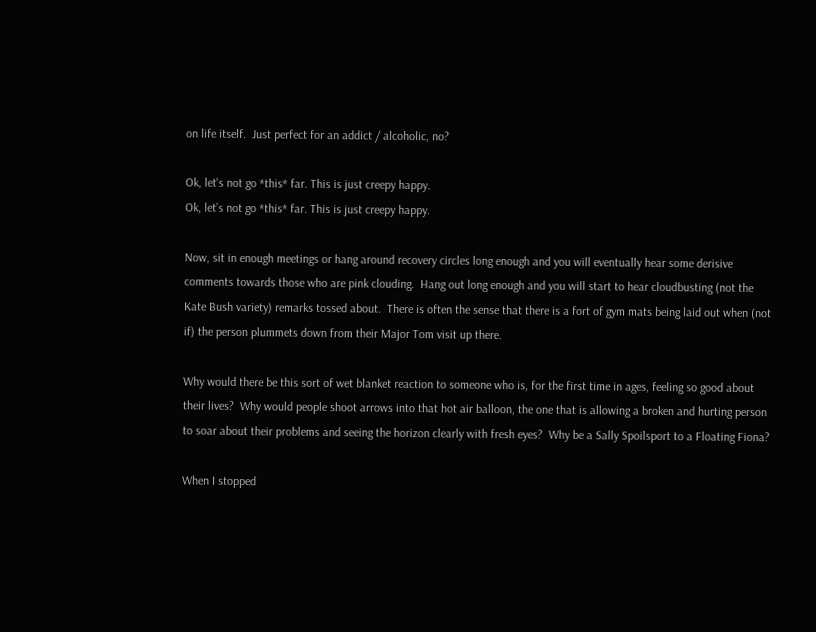on life itself.  Just perfect for an addict / alcoholic, no?

Ok, let's not go *this* far. This is just creepy happy.
Ok, let’s not go *this* far. This is just creepy happy.

Now, sit in enough meetings or hang around recovery circles long enough and you will eventually hear some derisive comments towards those who are pink clouding.  Hang out long enough and you will start to hear cloudbusting (not the Kate Bush variety) remarks tossed about.  There is often the sense that there is a fort of gym mats being laid out when (not if) the person plummets down from their Major Tom visit up there.

Why would there be this sort of wet blanket reaction to someone who is, for the first time in ages, feeling so good about their lives?  Why would people shoot arrows into that hot air balloon, the one that is allowing a broken and hurting person to soar about their problems and seeing the horizon clearly with fresh eyes?  Why be a Sally Spoilsport to a Floating Fiona?

When I stopped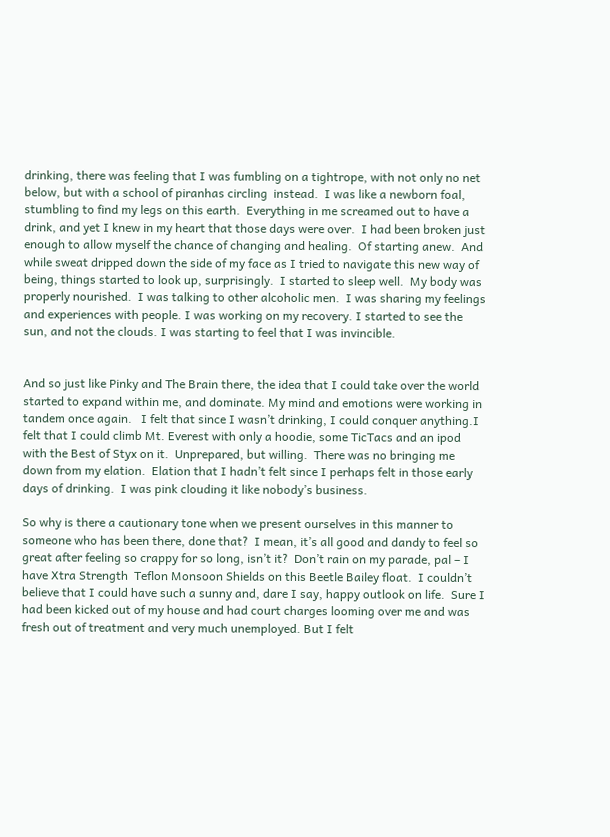drinking, there was feeling that I was fumbling on a tightrope, with not only no net below, but with a school of piranhas circling  instead.  I was like a newborn foal, stumbling to find my legs on this earth.  Everything in me screamed out to have a drink, and yet I knew in my heart that those days were over.  I had been broken just enough to allow myself the chance of changing and healing.  Of starting anew.  And while sweat dripped down the side of my face as I tried to navigate this new way of being, things started to look up, surprisingly.  I started to sleep well.  My body was properly nourished.  I was talking to other alcoholic men.  I was sharing my feelings and experiences with people. I was working on my recovery. I started to see the sun, and not the clouds. I was starting to feel that I was invincible.


And so just like Pinky and The Brain there, the idea that I could take over the world started to expand within me, and dominate. My mind and emotions were working in tandem once again.   I felt that since I wasn’t drinking, I could conquer anything.I felt that I could climb Mt. Everest with only a hoodie, some TicTacs and an ipod with the Best of Styx on it.  Unprepared, but willing.  There was no bringing me down from my elation.  Elation that I hadn’t felt since I perhaps felt in those early days of drinking.  I was pink clouding it like nobody’s business.

So why is there a cautionary tone when we present ourselves in this manner to someone who has been there, done that?  I mean, it’s all good and dandy to feel so great after feeling so crappy for so long, isn’t it?  Don’t rain on my parade, pal – I have Xtra Strength  Teflon Monsoon Shields on this Beetle Bailey float.  I couldn’t believe that I could have such a sunny and, dare I say, happy outlook on life.  Sure I had been kicked out of my house and had court charges looming over me and was fresh out of treatment and very much unemployed. But I felt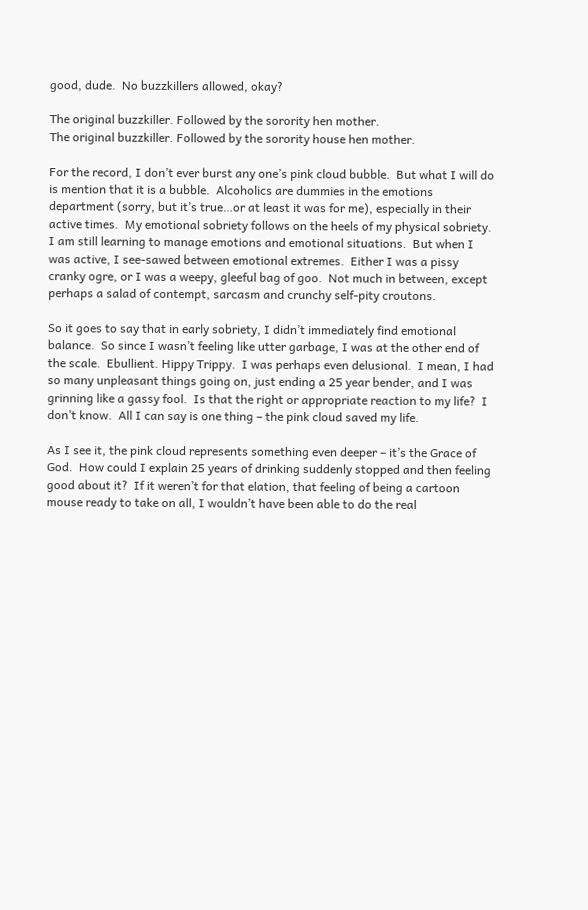good, dude.  No buzzkillers allowed, okay?

The original buzzkiller. Followed by the sorority hen mother.
The original buzzkiller. Followed by the sorority house hen mother.

For the record, I don’t ever burst any one’s pink cloud bubble.  But what I will do is mention that it is a bubble.  Alcoholics are dummies in the emotions department (sorry, but it’s true…or at least it was for me), especially in their active times.  My emotional sobriety follows on the heels of my physical sobriety.  I am still learning to manage emotions and emotional situations.  But when I was active, I see-sawed between emotional extremes.  Either I was a pissy cranky ogre, or I was a weepy, gleeful bag of goo.  Not much in between, except perhaps a salad of contempt, sarcasm and crunchy self-pity croutons.

So it goes to say that in early sobriety, I didn’t immediately find emotional balance.  So since I wasn’t feeling like utter garbage, I was at the other end of the scale.  Ebullient. Hippy Trippy.  I was perhaps even delusional.  I mean, I had so many unpleasant things going on, just ending a 25 year bender, and I was grinning like a gassy fool.  Is that the right or appropriate reaction to my life?  I don’t know.  All I can say is one thing – the pink cloud saved my life.

As I see it, the pink cloud represents something even deeper – it’s the Grace of God.  How could I explain 25 years of drinking suddenly stopped and then feeling good about it?  If it weren’t for that elation, that feeling of being a cartoon mouse ready to take on all, I wouldn’t have been able to do the real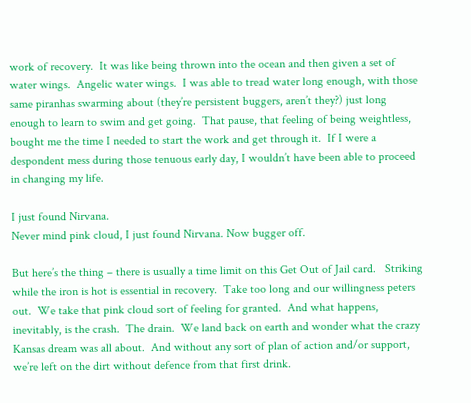work of recovery.  It was like being thrown into the ocean and then given a set of water wings.  Angelic water wings.  I was able to tread water long enough, with those same piranhas swarming about (they’re persistent buggers, aren’t they?) just long enough to learn to swim and get going.  That pause, that feeling of being weightless, bought me the time I needed to start the work and get through it.  If I were a despondent mess during those tenuous early day, I wouldn’t have been able to proceed in changing my life.

I just found Nirvana.
Never mind pink cloud, I just found Nirvana. Now bugger off.

But here’s the thing – there is usually a time limit on this Get Out of Jail card.   Striking while the iron is hot is essential in recovery.  Take too long and our willingness peters out.  We take that pink cloud sort of feeling for granted.  And what happens, inevitably, is the crash.  The drain.  We land back on earth and wonder what the crazy Kansas dream was all about.  And without any sort of plan of action and/or support, we’re left on the dirt without defence from that first drink.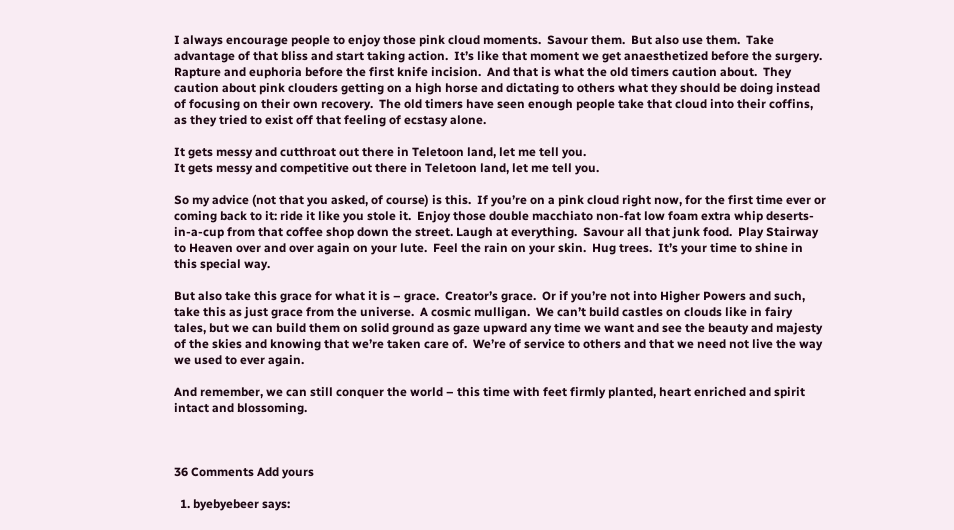I always encourage people to enjoy those pink cloud moments.  Savour them.  But also use them.  Take advantage of that bliss and start taking action.  It’s like that moment we get anaesthetized before the surgery.  Rapture and euphoria before the first knife incision.  And that is what the old timers caution about.  They caution about pink clouders getting on a high horse and dictating to others what they should be doing instead of focusing on their own recovery.  The old timers have seen enough people take that cloud into their coffins, as they tried to exist off that feeling of ecstasy alone.

It gets messy and cutthroat out there in Teletoon land, let me tell you.
It gets messy and competitive out there in Teletoon land, let me tell you.

So my advice (not that you asked, of course) is this.  If you’re on a pink cloud right now, for the first time ever or coming back to it: ride it like you stole it.  Enjoy those double macchiato non-fat low foam extra whip deserts-in-a-cup from that coffee shop down the street. Laugh at everything.  Savour all that junk food.  Play Stairway to Heaven over and over again on your lute.  Feel the rain on your skin.  Hug trees.  It’s your time to shine in this special way.

But also take this grace for what it is – grace.  Creator’s grace.  Or if you’re not into Higher Powers and such, take this as just grace from the universe.  A cosmic mulligan.  We can’t build castles on clouds like in fairy tales, but we can build them on solid ground as gaze upward any time we want and see the beauty and majesty of the skies and knowing that we’re taken care of.  We’re of service to others and that we need not live the way we used to ever again.

And remember, we can still conquer the world – this time with feet firmly planted, heart enriched and spirit intact and blossoming.



36 Comments Add yours

  1. byebyebeer says: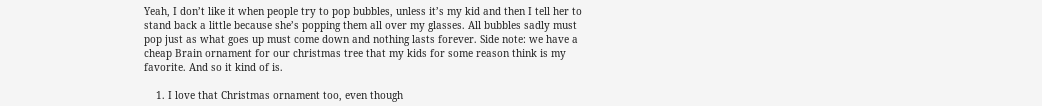Yeah, I don’t like it when people try to pop bubbles, unless it’s my kid and then I tell her to stand back a little because she’s popping them all over my glasses. All bubbles sadly must pop just as what goes up must come down and nothing lasts forever. Side note: we have a cheap Brain ornament for our christmas tree that my kids for some reason think is my favorite. And so it kind of is.

    1. I love that Christmas ornament too, even though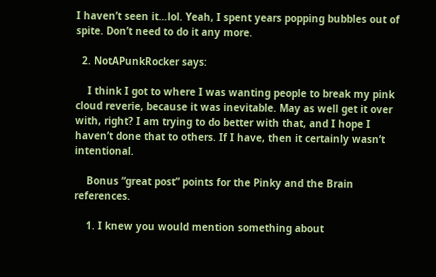I haven’t seen it…lol. Yeah, I spent years popping bubbles out of spite. Don’t need to do it any more.

  2. NotAPunkRocker says:

    I think I got to where I was wanting people to break my pink cloud reverie, because it was inevitable. May as well get it over with, right? I am trying to do better with that, and I hope I haven’t done that to others. If I have, then it certainly wasn’t intentional.

    Bonus “great post” points for the Pinky and the Brain references.

    1. I knew you would mention something about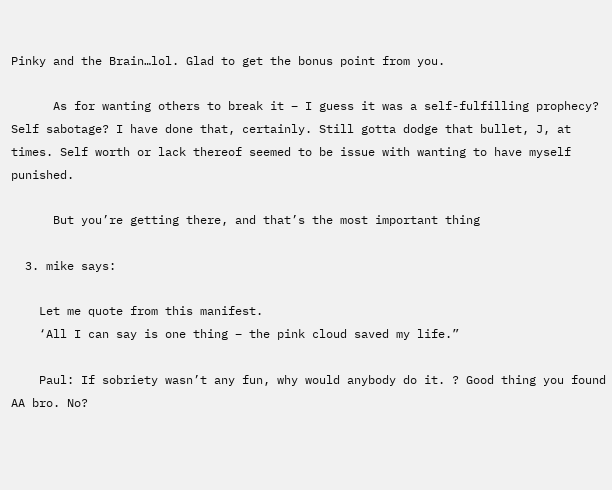Pinky and the Brain…lol. Glad to get the bonus point from you.

      As for wanting others to break it – I guess it was a self-fulfilling prophecy? Self sabotage? I have done that, certainly. Still gotta dodge that bullet, J, at times. Self worth or lack thereof seemed to be issue with wanting to have myself punished.

      But you’re getting there, and that’s the most important thing

  3. mike says:

    Let me quote from this manifest.
    ‘All I can say is one thing – the pink cloud saved my life.”

    Paul: If sobriety wasn’t any fun, why would anybody do it. ? Good thing you found AA bro. No?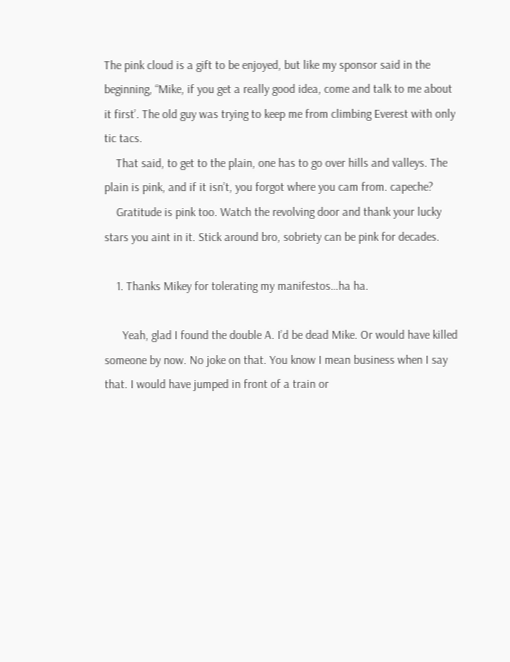The pink cloud is a gift to be enjoyed, but like my sponsor said in the beginning, “Mike, if you get a really good idea, come and talk to me about it first’. The old guy was trying to keep me from climbing Everest with only tic tacs.
    That said, to get to the plain, one has to go over hills and valleys. The plain is pink, and if it isn’t, you forgot where you cam from. capeche?
    Gratitude is pink too. Watch the revolving door and thank your lucky stars you aint in it. Stick around bro, sobriety can be pink for decades.

    1. Thanks Mikey for tolerating my manifestos…ha ha.

      Yeah, glad I found the double A. I’d be dead Mike. Or would have killed someone by now. No joke on that. You know I mean business when I say that. I would have jumped in front of a train or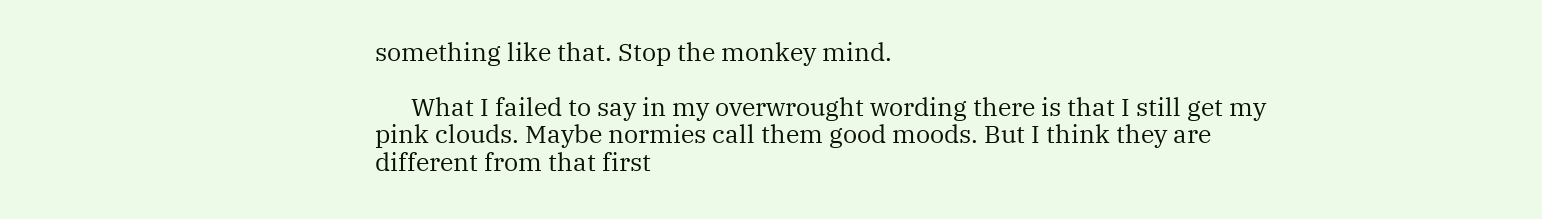something like that. Stop the monkey mind.

      What I failed to say in my overwrought wording there is that I still get my pink clouds. Maybe normies call them good moods. But I think they are different from that first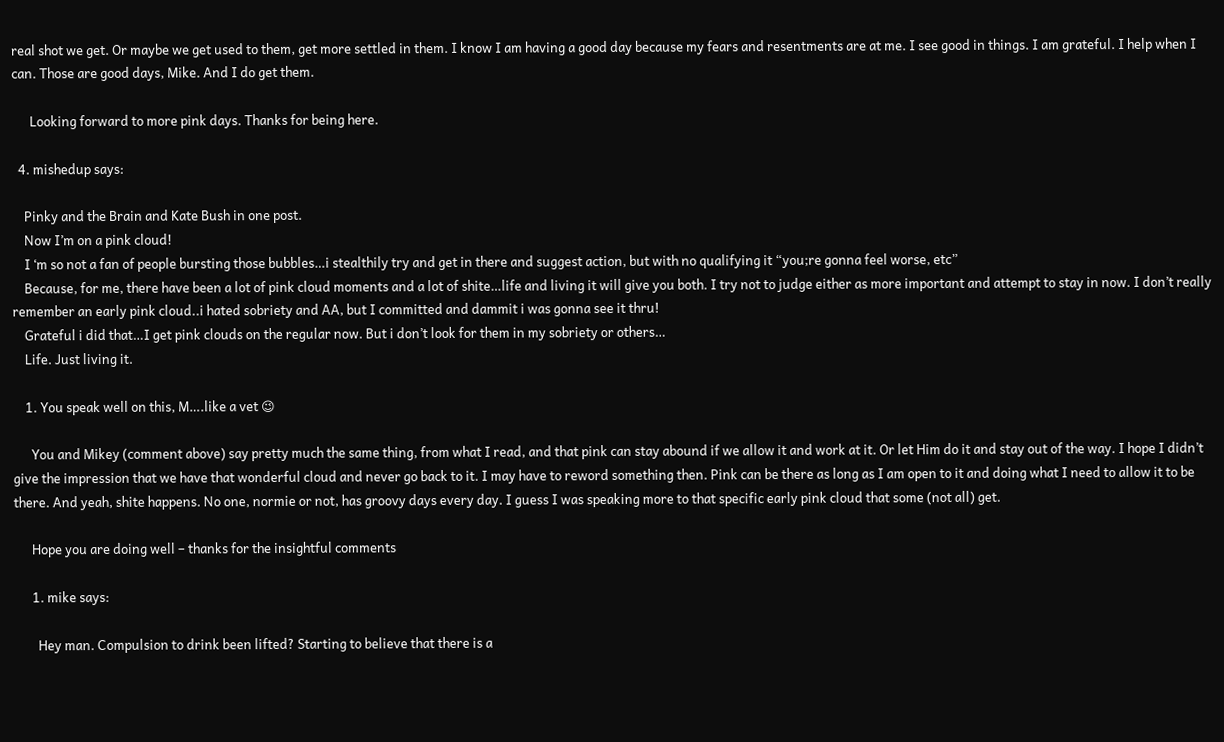real shot we get. Or maybe we get used to them, get more settled in them. I know I am having a good day because my fears and resentments are at me. I see good in things. I am grateful. I help when I can. Those are good days, Mike. And I do get them.

      Looking forward to more pink days. Thanks for being here.

  4. mishedup says:

    Pinky and the Brain and Kate Bush in one post.
    Now I’m on a pink cloud!
    I ‘m so not a fan of people bursting those bubbles…i stealthily try and get in there and suggest action, but with no qualifying it “you;re gonna feel worse, etc”
    Because, for me, there have been a lot of pink cloud moments and a lot of shite…life and living it will give you both. I try not to judge either as more important and attempt to stay in now. I don’t really remember an early pink cloud..i hated sobriety and AA, but I committed and dammit i was gonna see it thru!
    Grateful i did that…I get pink clouds on the regular now. But i don’t look for them in my sobriety or others…
    Life. Just living it.

    1. You speak well on this, M….like a vet 😉

      You and Mikey (comment above) say pretty much the same thing, from what I read, and that pink can stay abound if we allow it and work at it. Or let Him do it and stay out of the way. I hope I didn’t give the impression that we have that wonderful cloud and never go back to it. I may have to reword something then. Pink can be there as long as I am open to it and doing what I need to allow it to be there. And yeah, shite happens. No one, normie or not, has groovy days every day. I guess I was speaking more to that specific early pink cloud that some (not all) get.

      Hope you are doing well – thanks for the insightful comments

      1. mike says:

        Hey man. Compulsion to drink been lifted? Starting to believe that there is a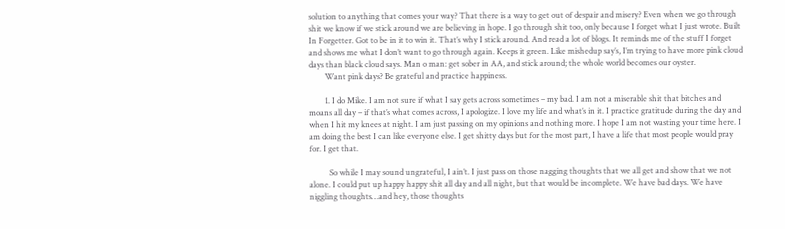solution to anything that comes your way? That there is a way to get out of despair and misery? Even when we go through shit we know if we stick around we are believing in hope. I go through shit too, only because I forget what I just wrote. Built In Forgetter. Got to be in it to win it. That’s why I stick around. And read a lot of blogs. It reminds me of the stuff I forget and shows me what I don’t want to go through again. Keeps it green. Like mishedup say’s, I’m trying to have more pink cloud days than black cloud says. Man o man: get sober in AA, and stick around; the whole world becomes our oyster.
        Want pink days? Be grateful and practice happiness.

        1. I do Mike. I am not sure if what I say gets across sometimes – my bad. I am not a miserable shit that bitches and moans all day – if that’s what comes across, I apologize. I love my life and what’s in it. I practice gratitude during the day and when I hit my knees at night. I am just passing on my opinions and nothing more. I hope I am not wasting your time here. I am doing the best I can like everyone else. I get shitty days but for the most part, I have a life that most people would pray for. I get that.

          So while I may sound ungrateful, I ain’t. I just pass on those nagging thoughts that we all get and show that we not alone. I could put up happy happy shit all day and all night, but that would be incomplete. We have bad days. We have niggling thoughts…and hey, those thoughts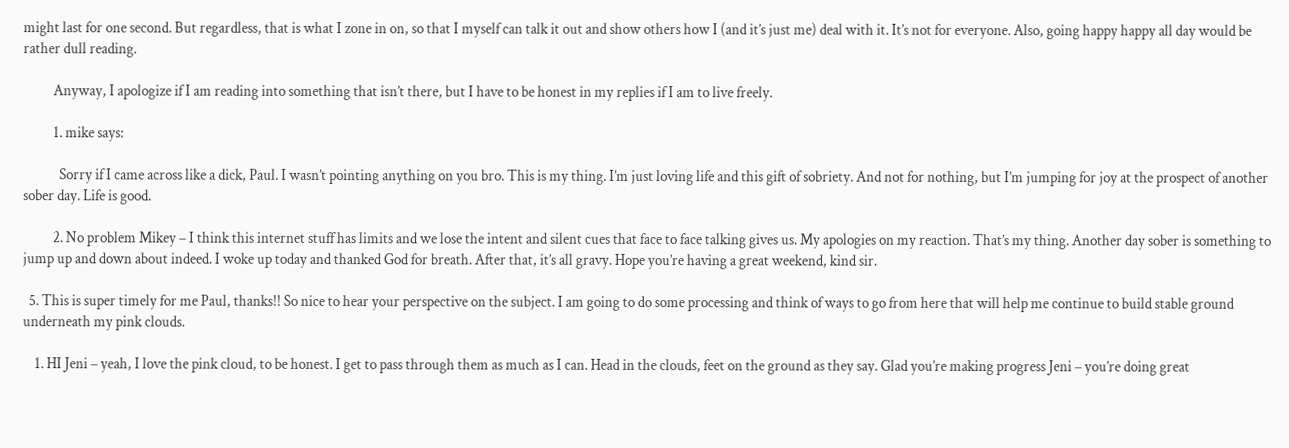might last for one second. But regardless, that is what I zone in on, so that I myself can talk it out and show others how I (and it’s just me) deal with it. It’s not for everyone. Also, going happy happy all day would be rather dull reading.

          Anyway, I apologize if I am reading into something that isn’t there, but I have to be honest in my replies if I am to live freely.

          1. mike says:

            Sorry if I came across like a dick, Paul. I wasn’t pointing anything on you bro. This is my thing. I’m just loving life and this gift of sobriety. And not for nothing, but I’m jumping for joy at the prospect of another sober day. Life is good.

          2. No problem Mikey – I think this internet stuff has limits and we lose the intent and silent cues that face to face talking gives us. My apologies on my reaction. That’s my thing. Another day sober is something to jump up and down about indeed. I woke up today and thanked God for breath. After that, it’s all gravy. Hope you’re having a great weekend, kind sir.

  5. This is super timely for me Paul, thanks!! So nice to hear your perspective on the subject. I am going to do some processing and think of ways to go from here that will help me continue to build stable ground underneath my pink clouds.

    1. HI Jeni – yeah, I love the pink cloud, to be honest. I get to pass through them as much as I can. Head in the clouds, feet on the ground as they say. Glad you’re making progress Jeni – you’re doing great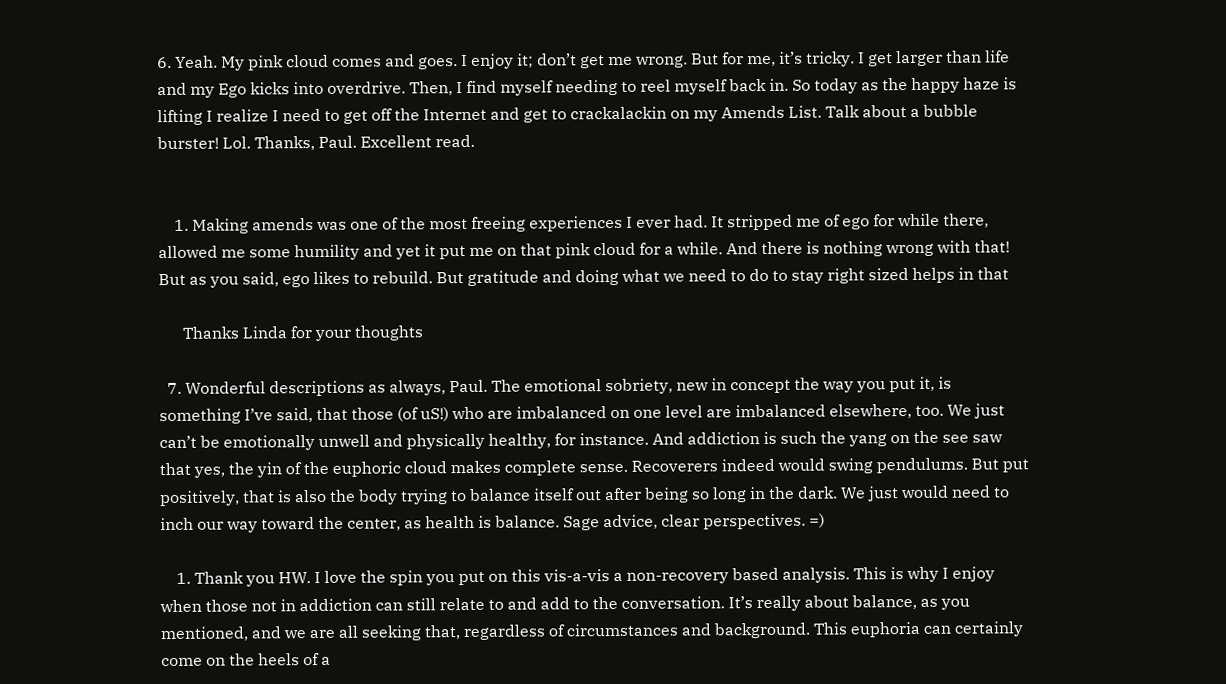6. Yeah. My pink cloud comes and goes. I enjoy it; don’t get me wrong. But for me, it’s tricky. I get larger than life and my Ego kicks into overdrive. Then, I find myself needing to reel myself back in. So today as the happy haze is lifting I realize I need to get off the Internet and get to crackalackin on my Amends List. Talk about a bubble burster! Lol. Thanks, Paul. Excellent read.


    1. Making amends was one of the most freeing experiences I ever had. It stripped me of ego for while there, allowed me some humility and yet it put me on that pink cloud for a while. And there is nothing wrong with that! But as you said, ego likes to rebuild. But gratitude and doing what we need to do to stay right sized helps in that

      Thanks Linda for your thoughts

  7. Wonderful descriptions as always, Paul. The emotional sobriety, new in concept the way you put it, is something I’ve said, that those (of uS!) who are imbalanced on one level are imbalanced elsewhere, too. We just can’t be emotionally unwell and physically healthy, for instance. And addiction is such the yang on the see saw that yes, the yin of the euphoric cloud makes complete sense. Recoverers indeed would swing pendulums. But put positively, that is also the body trying to balance itself out after being so long in the dark. We just would need to inch our way toward the center, as health is balance. Sage advice, clear perspectives. =)

    1. Thank you HW. I love the spin you put on this vis-a-vis a non-recovery based analysis. This is why I enjoy when those not in addiction can still relate to and add to the conversation. It’s really about balance, as you mentioned, and we are all seeking that, regardless of circumstances and background. This euphoria can certainly come on the heels of a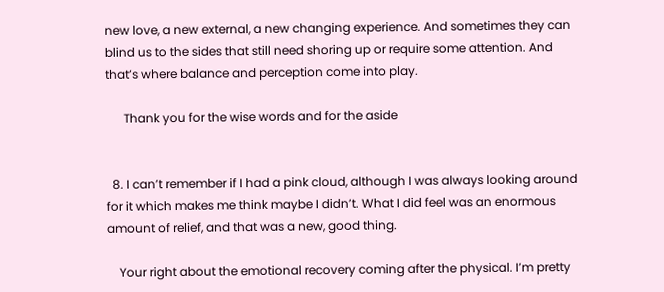new love, a new external, a new changing experience. And sometimes they can blind us to the sides that still need shoring up or require some attention. And that’s where balance and perception come into play.

      Thank you for the wise words and for the aside


  8. I can’t remember if I had a pink cloud, although I was always looking around for it which makes me think maybe I didn’t. What I did feel was an enormous amount of relief, and that was a new, good thing.

    Your right about the emotional recovery coming after the physical. I’m pretty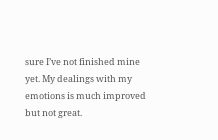sure I’ve not finished mine yet. My dealings with my emotions is much improved but not great.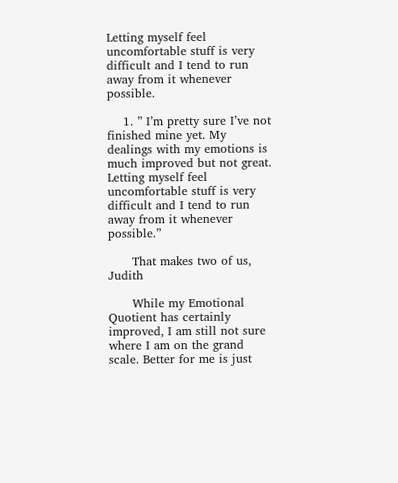Letting myself feel uncomfortable stuff is very difficult and I tend to run away from it whenever possible.

    1. ” I’m pretty sure I’ve not finished mine yet. My dealings with my emotions is much improved but not great. Letting myself feel uncomfortable stuff is very difficult and I tend to run away from it whenever possible.”

      That makes two of us, Judith

      While my Emotional Quotient has certainly improved, I am still not sure where I am on the grand scale. Better for me is just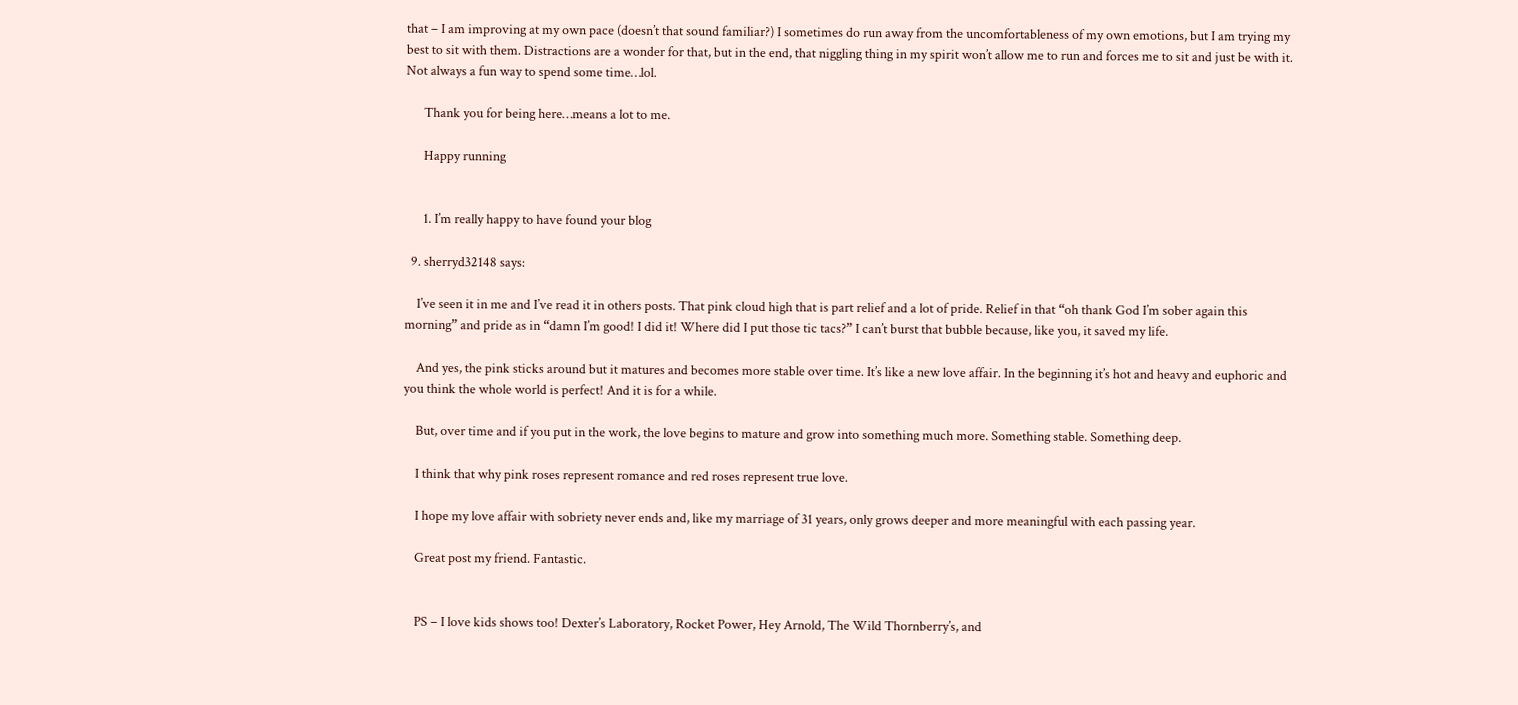that – I am improving at my own pace (doesn’t that sound familiar?) I sometimes do run away from the uncomfortableness of my own emotions, but I am trying my best to sit with them. Distractions are a wonder for that, but in the end, that niggling thing in my spirit won’t allow me to run and forces me to sit and just be with it. Not always a fun way to spend some time…lol.

      Thank you for being here…means a lot to me.

      Happy running


      1. I’m really happy to have found your blog

  9. sherryd32148 says:

    I’ve seen it in me and I’ve read it in others posts. That pink cloud high that is part relief and a lot of pride. Relief in that “oh thank God I’m sober again this morning” and pride as in “damn I’m good! I did it! Where did I put those tic tacs?” I can’t burst that bubble because, like you, it saved my life.

    And yes, the pink sticks around but it matures and becomes more stable over time. It’s like a new love affair. In the beginning it’s hot and heavy and euphoric and you think the whole world is perfect! And it is for a while.

    But, over time and if you put in the work, the love begins to mature and grow into something much more. Something stable. Something deep.

    I think that why pink roses represent romance and red roses represent true love.

    I hope my love affair with sobriety never ends and, like my marriage of 31 years, only grows deeper and more meaningful with each passing year.

    Great post my friend. Fantastic.


    PS – I love kids shows too! Dexter’s Laboratory, Rocket Power, Hey Arnold, The Wild Thornberry’s, and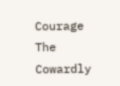Courage The Cowardly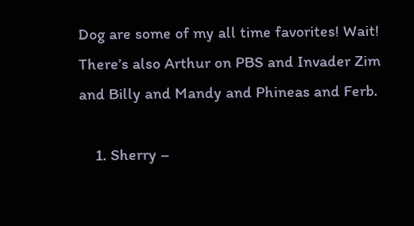Dog are some of my all time favorites! Wait! There’s also Arthur on PBS and Invader Zim and Billy and Mandy and Phineas and Ferb.

    1. Sherry –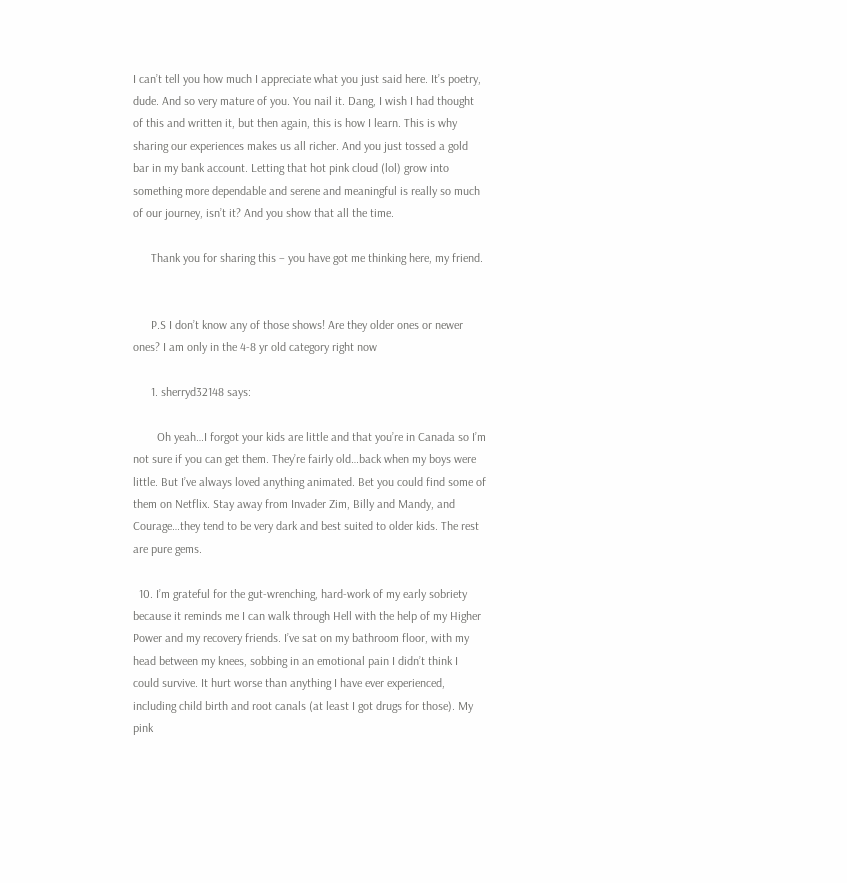I can’t tell you how much I appreciate what you just said here. It’s poetry, dude. And so very mature of you. You nail it. Dang, I wish I had thought of this and written it, but then again, this is how I learn. This is why sharing our experiences makes us all richer. And you just tossed a gold bar in my bank account. Letting that hot pink cloud (lol) grow into something more dependable and serene and meaningful is really so much of our journey, isn’t it? And you show that all the time.

      Thank you for sharing this – you have got me thinking here, my friend.


      P.S I don’t know any of those shows! Are they older ones or newer ones? I am only in the 4-8 yr old category right now

      1. sherryd32148 says:

        Oh yeah…I forgot your kids are little and that you’re in Canada so I’m not sure if you can get them. They’re fairly old…back when my boys were little. But I’ve always loved anything animated. Bet you could find some of them on Netflix. Stay away from Invader Zim, Billy and Mandy, and Courage…they tend to be very dark and best suited to older kids. The rest are pure gems.

  10. I’m grateful for the gut-wrenching, hard-work of my early sobriety because it reminds me I can walk through Hell with the help of my Higher Power and my recovery friends. I’ve sat on my bathroom floor, with my head between my knees, sobbing in an emotional pain I didn’t think I could survive. It hurt worse than anything I have ever experienced, including child birth and root canals (at least I got drugs for those). My pink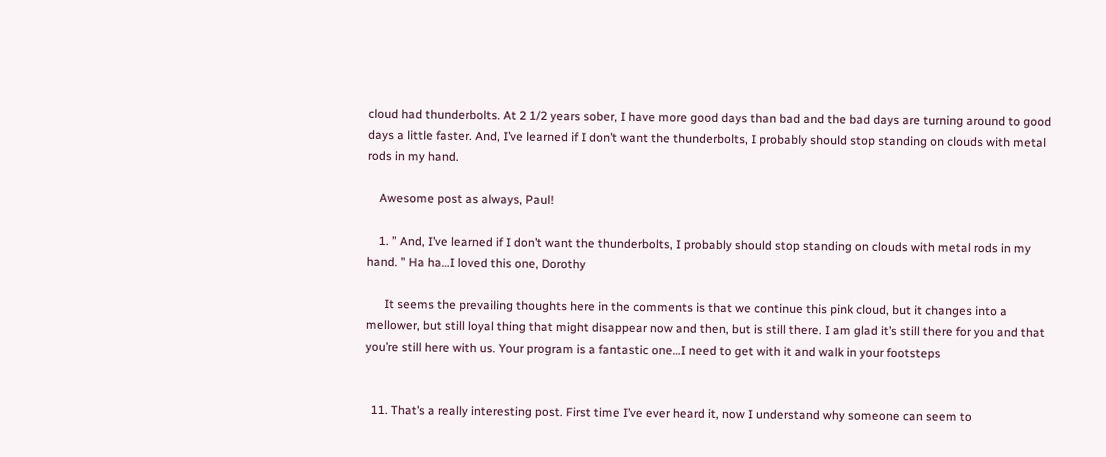cloud had thunderbolts. At 2 1/2 years sober, I have more good days than bad and the bad days are turning around to good days a little faster. And, I’ve learned if I don’t want the thunderbolts, I probably should stop standing on clouds with metal rods in my hand.

    Awesome post as always, Paul!

    1. ” And, I’ve learned if I don’t want the thunderbolts, I probably should stop standing on clouds with metal rods in my hand. ” Ha ha…I loved this one, Dorothy

      It seems the prevailing thoughts here in the comments is that we continue this pink cloud, but it changes into a mellower, but still loyal thing that might disappear now and then, but is still there. I am glad it’s still there for you and that you’re still here with us. Your program is a fantastic one…I need to get with it and walk in your footsteps


  11. That’s a really interesting post. First time I’ve ever heard it, now I understand why someone can seem to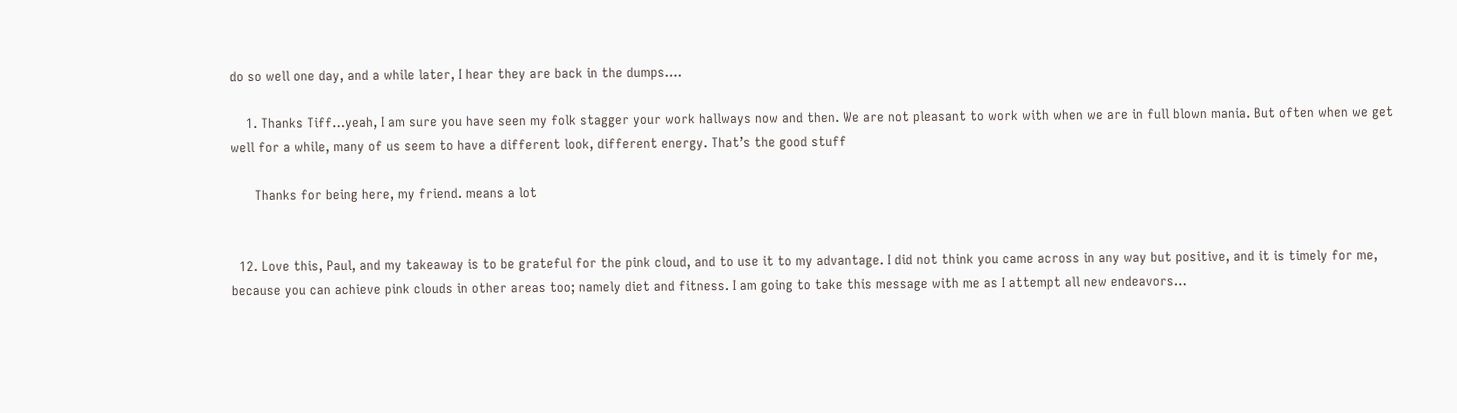do so well one day, and a while later, I hear they are back in the dumps….

    1. Thanks Tiff…yeah, I am sure you have seen my folk stagger your work hallways now and then. We are not pleasant to work with when we are in full blown mania. But often when we get well for a while, many of us seem to have a different look, different energy. That’s the good stuff

      Thanks for being here, my friend. means a lot


  12. Love this, Paul, and my takeaway is to be grateful for the pink cloud, and to use it to my advantage. I did not think you came across in any way but positive, and it is timely for me, because you can achieve pink clouds in other areas too; namely diet and fitness. I am going to take this message with me as I attempt all new endeavors…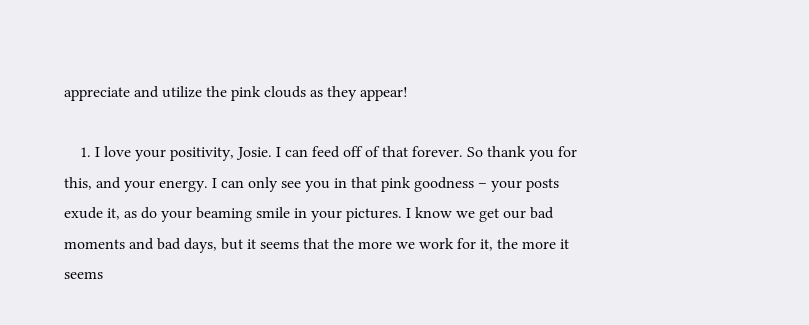appreciate and utilize the pink clouds as they appear!

    1. I love your positivity, Josie. I can feed off of that forever. So thank you for this, and your energy. I can only see you in that pink goodness – your posts exude it, as do your beaming smile in your pictures. I know we get our bad moments and bad days, but it seems that the more we work for it, the more it seems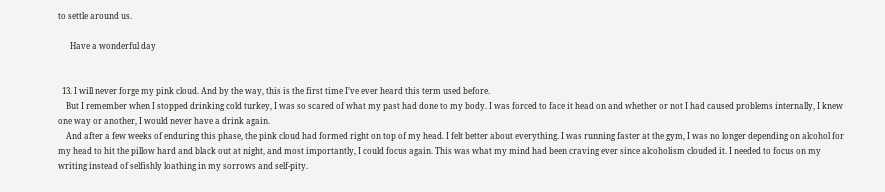to settle around us.

      Have a wonderful day


  13. I will never forge my pink cloud. And by the way, this is the first time I’ve ever heard this term used before.
    But I remember when I stopped drinking cold turkey, I was so scared of what my past had done to my body. I was forced to face it head on and whether or not I had caused problems internally, I knew one way or another, I would never have a drink again.
    And after a few weeks of enduring this phase, the pink cloud had formed right on top of my head. I felt better about everything. I was running faster at the gym, I was no longer depending on alcohol for my head to hit the pillow hard and black out at night, and most importantly, I could focus again. This was what my mind had been craving ever since alcoholism clouded it. I needed to focus on my writing instead of selfishly loathing in my sorrows and self-pity.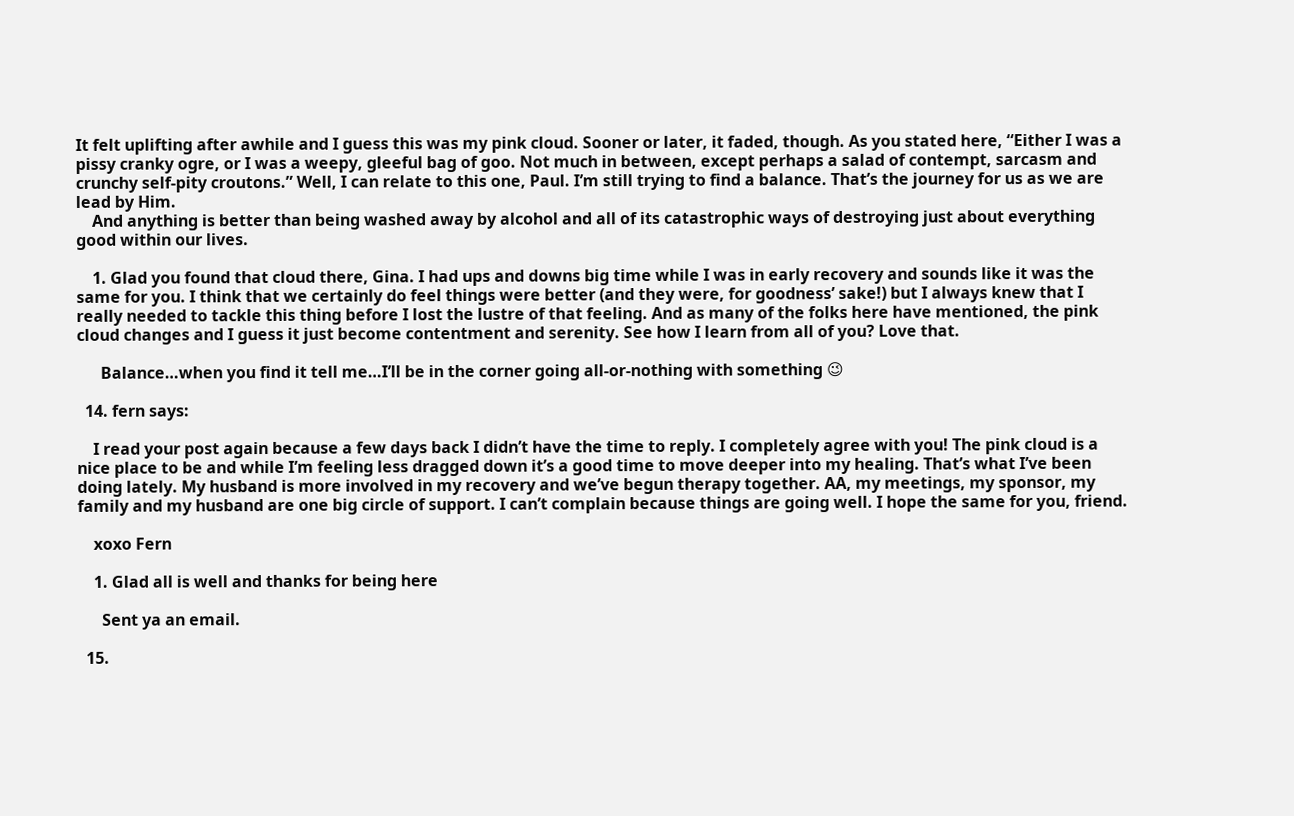It felt uplifting after awhile and I guess this was my pink cloud. Sooner or later, it faded, though. As you stated here, “Either I was a pissy cranky ogre, or I was a weepy, gleeful bag of goo. Not much in between, except perhaps a salad of contempt, sarcasm and crunchy self-pity croutons.” Well, I can relate to this one, Paul. I’m still trying to find a balance. That’s the journey for us as we are lead by Him.
    And anything is better than being washed away by alcohol and all of its catastrophic ways of destroying just about everything good within our lives.

    1. Glad you found that cloud there, Gina. I had ups and downs big time while I was in early recovery and sounds like it was the same for you. I think that we certainly do feel things were better (and they were, for goodness’ sake!) but I always knew that I really needed to tackle this thing before I lost the lustre of that feeling. And as many of the folks here have mentioned, the pink cloud changes and I guess it just become contentment and serenity. See how I learn from all of you? Love that.

      Balance…when you find it tell me…I’ll be in the corner going all-or-nothing with something 😉

  14. fern says:

    I read your post again because a few days back I didn’t have the time to reply. I completely agree with you! The pink cloud is a nice place to be and while I’m feeling less dragged down it’s a good time to move deeper into my healing. That’s what I’ve been doing lately. My husband is more involved in my recovery and we’ve begun therapy together. AA, my meetings, my sponsor, my family and my husband are one big circle of support. I can’t complain because things are going well. I hope the same for you, friend.

    xoxo Fern

    1. Glad all is well and thanks for being here

      Sent ya an email.

  15.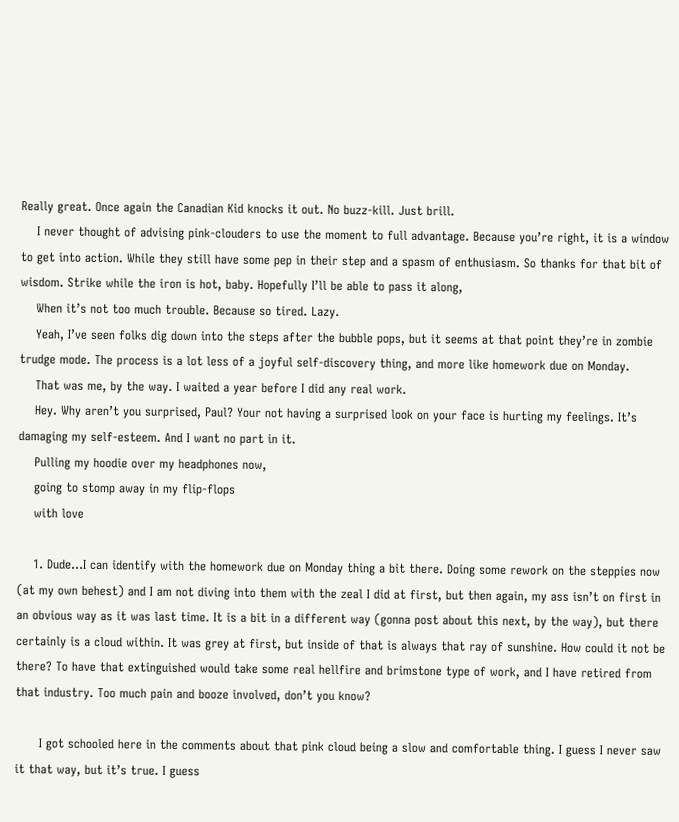Really great. Once again the Canadian Kid knocks it out. No buzz-kill. Just brill.
    I never thought of advising pink-clouders to use the moment to full advantage. Because you’re right, it is a window to get into action. While they still have some pep in their step and a spasm of enthusiasm. So thanks for that bit of wisdom. Strike while the iron is hot, baby. Hopefully I’ll be able to pass it along,
    When it’s not too much trouble. Because so tired. Lazy.
    Yeah, I’ve seen folks dig down into the steps after the bubble pops, but it seems at that point they’re in zombie trudge mode. The process is a lot less of a joyful self-discovery thing, and more like homework due on Monday.
    That was me, by the way. I waited a year before I did any real work.
    Hey. Why aren’t you surprised, Paul? Your not having a surprised look on your face is hurting my feelings. It’s damaging my self-esteem. And I want no part in it.
    Pulling my hoodie over my headphones now,
    going to stomp away in my flip-flops
    with love

    1. Dude…I can identify with the homework due on Monday thing a bit there. Doing some rework on the steppies now (at my own behest) and I am not diving into them with the zeal I did at first, but then again, my ass isn’t on first in an obvious way as it was last time. It is a bit in a different way (gonna post about this next, by the way), but there certainly is a cloud within. It was grey at first, but inside of that is always that ray of sunshine. How could it not be there? To have that extinguished would take some real hellfire and brimstone type of work, and I have retired from that industry. Too much pain and booze involved, don’t you know?

      I got schooled here in the comments about that pink cloud being a slow and comfortable thing. I guess I never saw it that way, but it’s true. I guess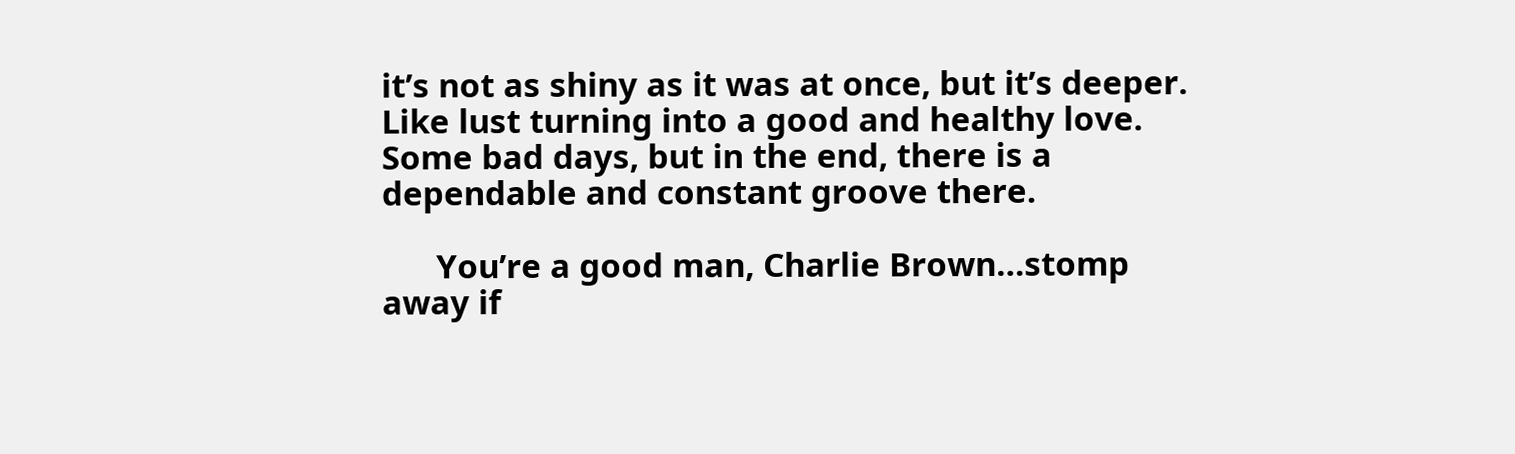it’s not as shiny as it was at once, but it’s deeper. Like lust turning into a good and healthy love. Some bad days, but in the end, there is a dependable and constant groove there.

      You’re a good man, Charlie Brown…stomp away if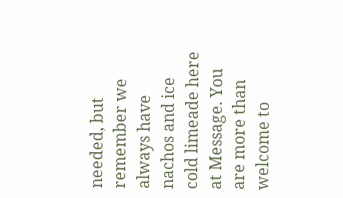needed, but remember we always have nachos and ice cold limeade here at Message. You are more than welcome to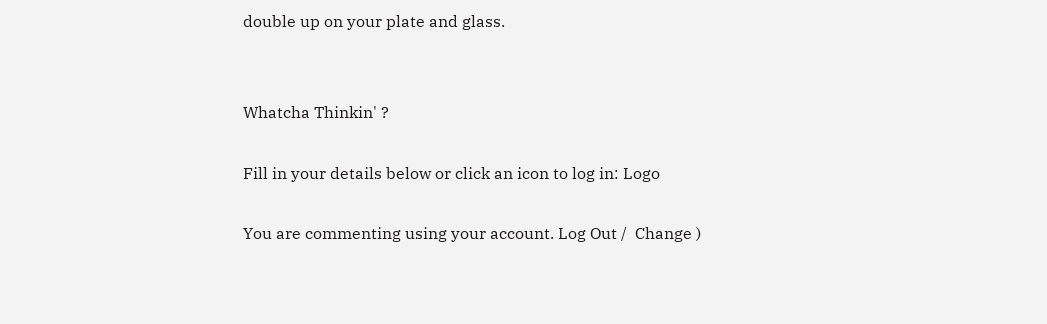double up on your plate and glass.


Whatcha Thinkin' ?

Fill in your details below or click an icon to log in: Logo

You are commenting using your account. Log Out /  Change )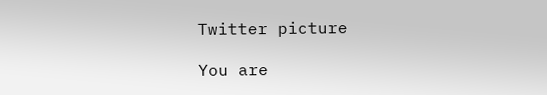Twitter picture

You are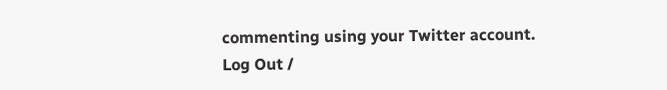commenting using your Twitter account. Log Out /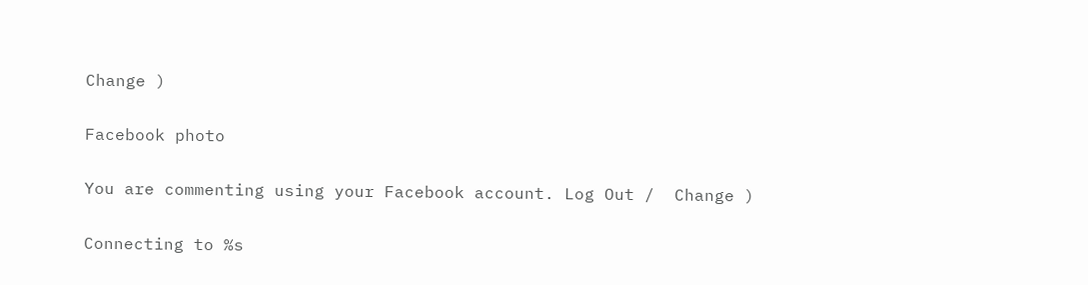Change )

Facebook photo

You are commenting using your Facebook account. Log Out /  Change )

Connecting to %s